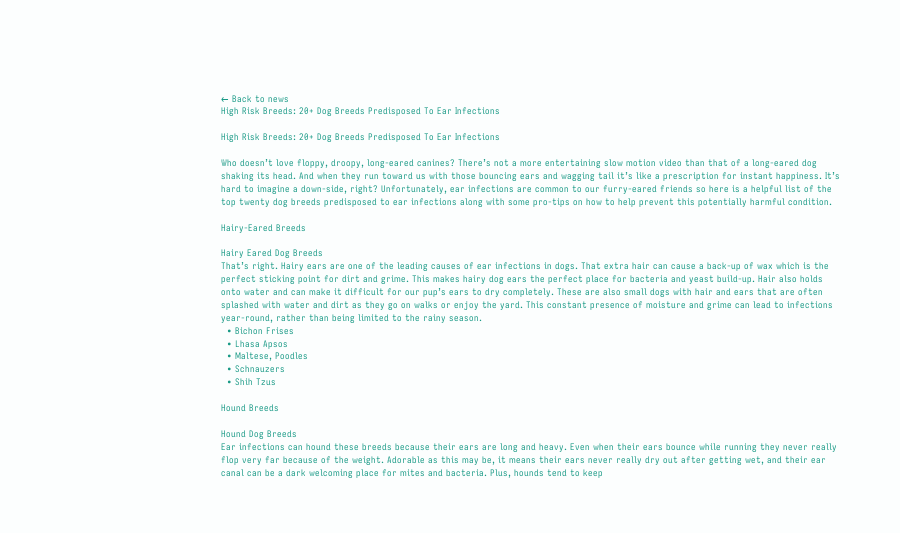← Back to news
High Risk Breeds: 20+ Dog Breeds Predisposed To Ear Infections

High Risk Breeds: 20+ Dog Breeds Predisposed To Ear Infections

Who doesn’t love floppy, droopy, long-eared canines? There’s not a more entertaining slow motion video than that of a long-eared dog shaking its head. And when they run toward us with those bouncing ears and wagging tail it’s like a prescription for instant happiness. It’s hard to imagine a down-side, right? Unfortunately, ear infections are common to our furry-eared friends so here is a helpful list of the top twenty dog breeds predisposed to ear infections along with some pro-tips on how to help prevent this potentially harmful condition.

Hairy-Eared Breeds

Hairy Eared Dog Breeds
That’s right. Hairy ears are one of the leading causes of ear infections in dogs. That extra hair can cause a back-up of wax which is the perfect sticking point for dirt and grime. This makes hairy dog ears the perfect place for bacteria and yeast build-up. Hair also holds onto water and can make it difficult for our pup’s ears to dry completely. These are also small dogs with hair and ears that are often splashed with water and dirt as they go on walks or enjoy the yard. This constant presence of moisture and grime can lead to infections year-round, rather than being limited to the rainy season.
  • Bichon Frises
  • Lhasa Apsos
  • Maltese, Poodles
  • Schnauzers
  • Shih Tzus

Hound Breeds

Hound Dog Breeds
Ear infections can hound these breeds because their ears are long and heavy. Even when their ears bounce while running they never really flop very far because of the weight. Adorable as this may be, it means their ears never really dry out after getting wet, and their ear canal can be a dark welcoming place for mites and bacteria. Plus, hounds tend to keep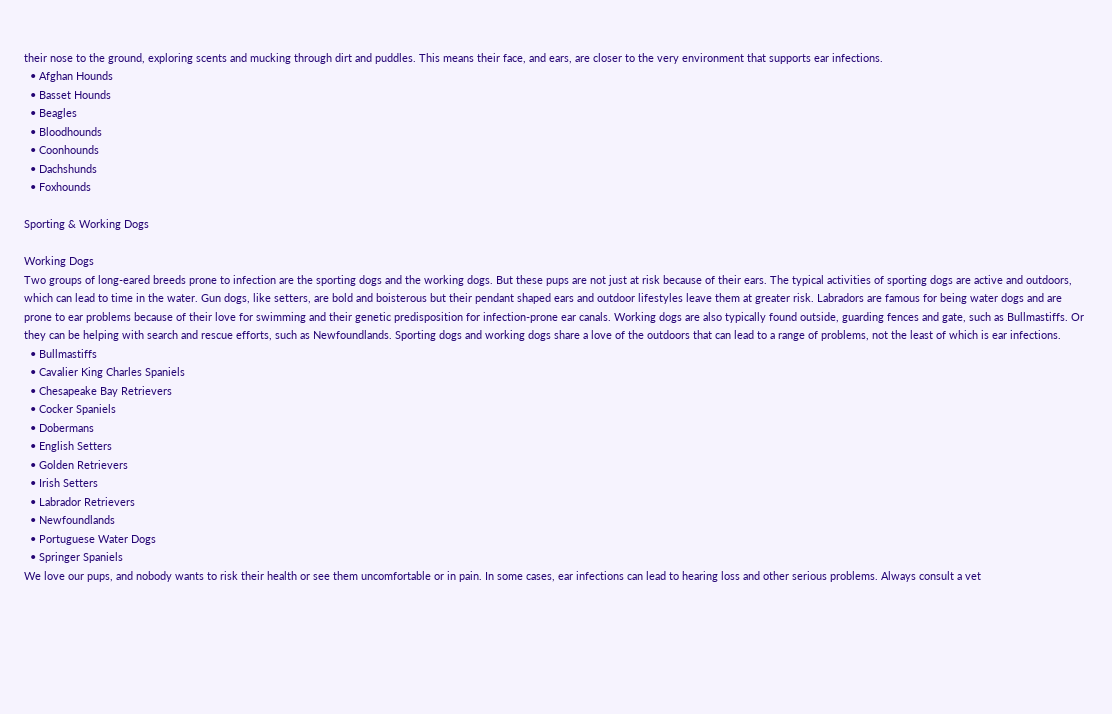their nose to the ground, exploring scents and mucking through dirt and puddles. This means their face, and ears, are closer to the very environment that supports ear infections.
  • Afghan Hounds
  • Basset Hounds
  • Beagles
  • Bloodhounds
  • Coonhounds
  • Dachshunds
  • Foxhounds

Sporting & Working Dogs

Working Dogs
Two groups of long-eared breeds prone to infection are the sporting dogs and the working dogs. But these pups are not just at risk because of their ears. The typical activities of sporting dogs are active and outdoors, which can lead to time in the water. Gun dogs, like setters, are bold and boisterous but their pendant shaped ears and outdoor lifestyles leave them at greater risk. Labradors are famous for being water dogs and are prone to ear problems because of their love for swimming and their genetic predisposition for infection-prone ear canals. Working dogs are also typically found outside, guarding fences and gate, such as Bullmastiffs. Or they can be helping with search and rescue efforts, such as Newfoundlands. Sporting dogs and working dogs share a love of the outdoors that can lead to a range of problems, not the least of which is ear infections.
  • Bullmastiffs
  • Cavalier King Charles Spaniels
  • Chesapeake Bay Retrievers
  • Cocker Spaniels
  • Dobermans
  • English Setters
  • Golden Retrievers
  • Irish Setters
  • Labrador Retrievers
  • Newfoundlands
  • Portuguese Water Dogs
  • Springer Spaniels
We love our pups, and nobody wants to risk their health or see them uncomfortable or in pain. In some cases, ear infections can lead to hearing loss and other serious problems. Always consult a vet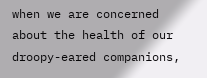when we are concerned about the health of our droopy-eared companions,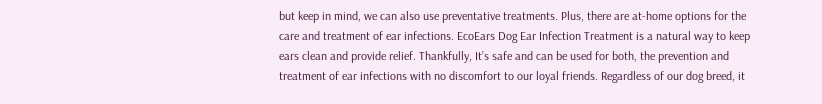but keep in mind, we can also use preventative treatments. Plus, there are at-home options for the care and treatment of ear infections. EcoEars Dog Ear Infection Treatment is a natural way to keep ears clean and provide relief. Thankfully, It’s safe and can be used for both, the prevention and treatment of ear infections with no discomfort to our loyal friends. Regardless of our dog breed, it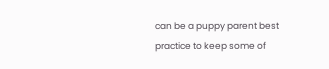can be a puppy parent best practice to keep some of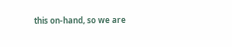this on-hand, so we are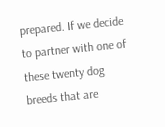prepared. If we decide to partner with one of these twenty dog breeds that are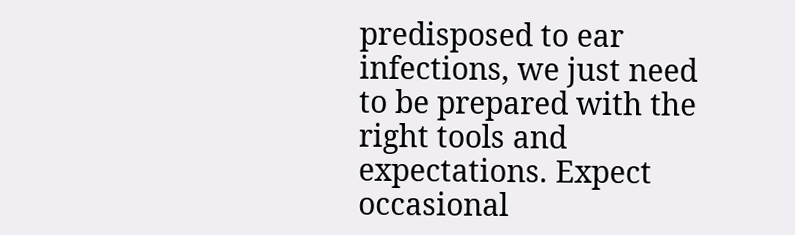predisposed to ear infections, we just need to be prepared with the right tools and expectations. Expect occasional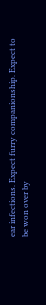ear infections. Expect furry companionship. Expect to be won over by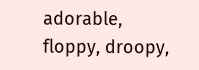adorable, floppy, droopy,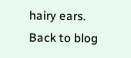hairy ears.
Back to blog